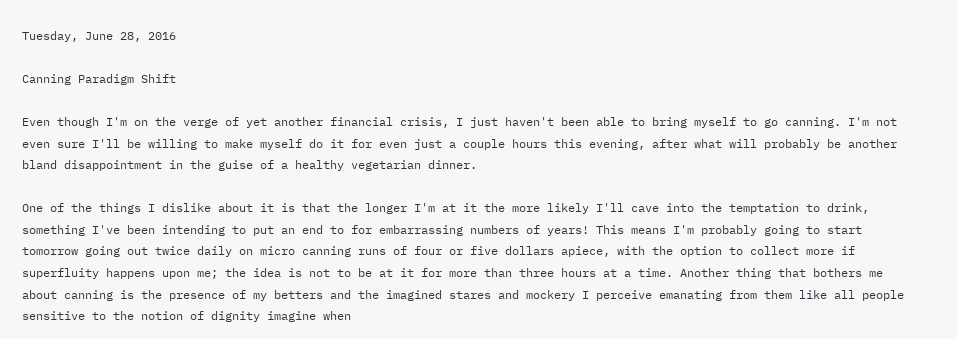Tuesday, June 28, 2016

Canning Paradigm Shift

Even though I'm on the verge of yet another financial crisis, I just haven't been able to bring myself to go canning. I'm not even sure I'll be willing to make myself do it for even just a couple hours this evening, after what will probably be another bland disappointment in the guise of a healthy vegetarian dinner.

One of the things I dislike about it is that the longer I'm at it the more likely I'll cave into the temptation to drink, something I've been intending to put an end to for embarrassing numbers of years! This means I'm probably going to start tomorrow going out twice daily on micro canning runs of four or five dollars apiece, with the option to collect more if superfluity happens upon me; the idea is not to be at it for more than three hours at a time. Another thing that bothers me about canning is the presence of my betters and the imagined stares and mockery I perceive emanating from them like all people sensitive to the notion of dignity imagine when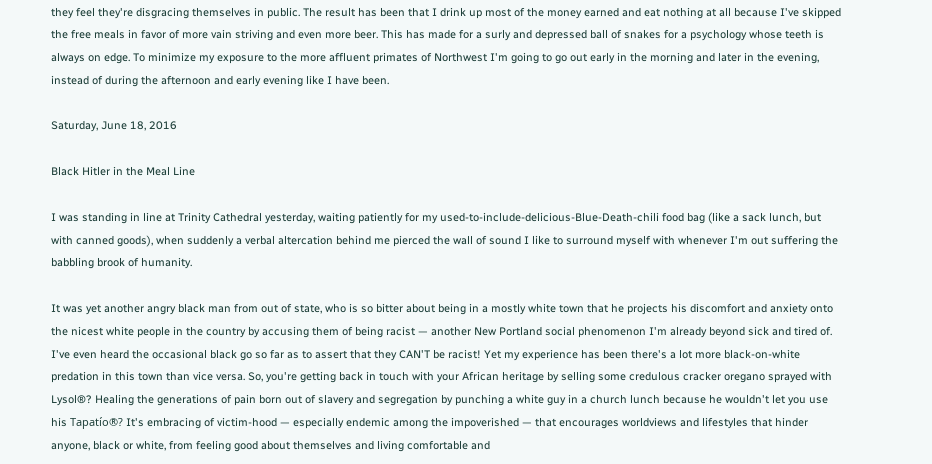they feel they're disgracing themselves in public. The result has been that I drink up most of the money earned and eat nothing at all because I've skipped the free meals in favor of more vain striving and even more beer. This has made for a surly and depressed ball of snakes for a psychology whose teeth is always on edge. To minimize my exposure to the more affluent primates of Northwest I'm going to go out early in the morning and later in the evening, instead of during the afternoon and early evening like I have been.

Saturday, June 18, 2016

Black Hitler in the Meal Line

I was standing in line at Trinity Cathedral yesterday, waiting patiently for my used-to-include-delicious-Blue-Death-chili food bag (like a sack lunch, but with canned goods), when suddenly a verbal altercation behind me pierced the wall of sound I like to surround myself with whenever I'm out suffering the babbling brook of humanity.

It was yet another angry black man from out of state, who is so bitter about being in a mostly white town that he projects his discomfort and anxiety onto the nicest white people in the country by accusing them of being racist — another New Portland social phenomenon I'm already beyond sick and tired of. I've even heard the occasional black go so far as to assert that they CAN'T be racist! Yet my experience has been there's a lot more black-on-white predation in this town than vice versa. So, you're getting back in touch with your African heritage by selling some credulous cracker oregano sprayed with Lysol®? Healing the generations of pain born out of slavery and segregation by punching a white guy in a church lunch because he wouldn't let you use his Tapatío®? It's embracing of victim-hood — especially endemic among the impoverished — that encourages worldviews and lifestyles that hinder anyone, black or white, from feeling good about themselves and living comfortable and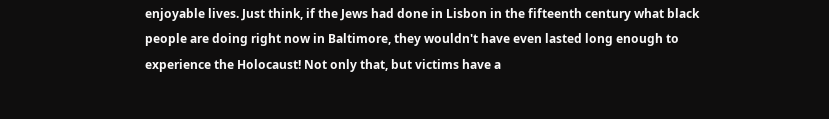enjoyable lives. Just think, if the Jews had done in Lisbon in the fifteenth century what black people are doing right now in Baltimore, they wouldn't have even lasted long enough to experience the Holocaust! Not only that, but victims have a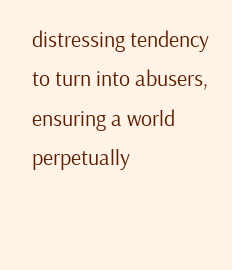distressing tendency to turn into abusers, ensuring a world perpetually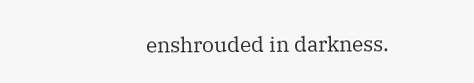enshrouded in darkness.